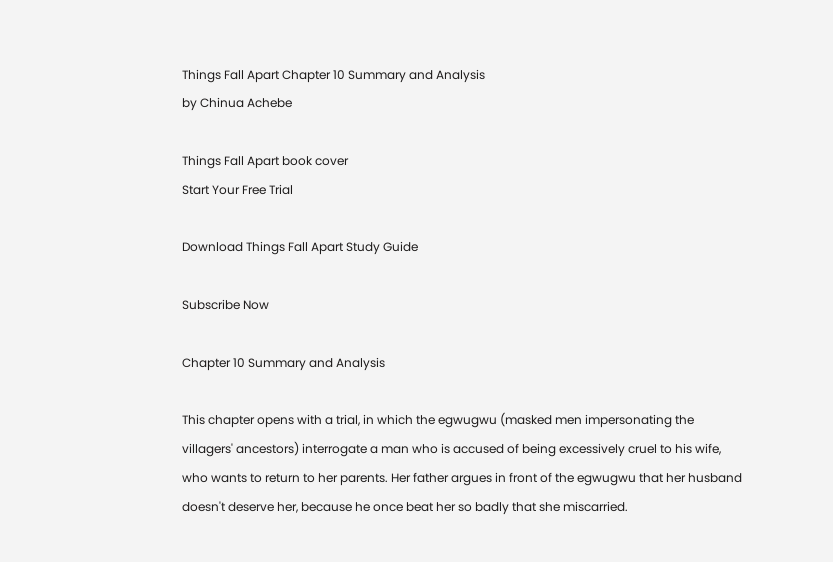Things Fall Apart Chapter 10 Summary and Analysis
by Chinua Achebe

Things Fall Apart book cover
Start Your Free Trial

Download Things Fall Apart Study Guide

Subscribe Now

Chapter 10 Summary and Analysis

This chapter opens with a trial, in which the egwugwu (masked men impersonating the villagers' ancestors) interrogate a man who is accused of being excessively cruel to his wife, who wants to return to her parents. Her father argues in front of the egwugwu that her husband doesn't deserve her, because he once beat her so badly that she miscarried.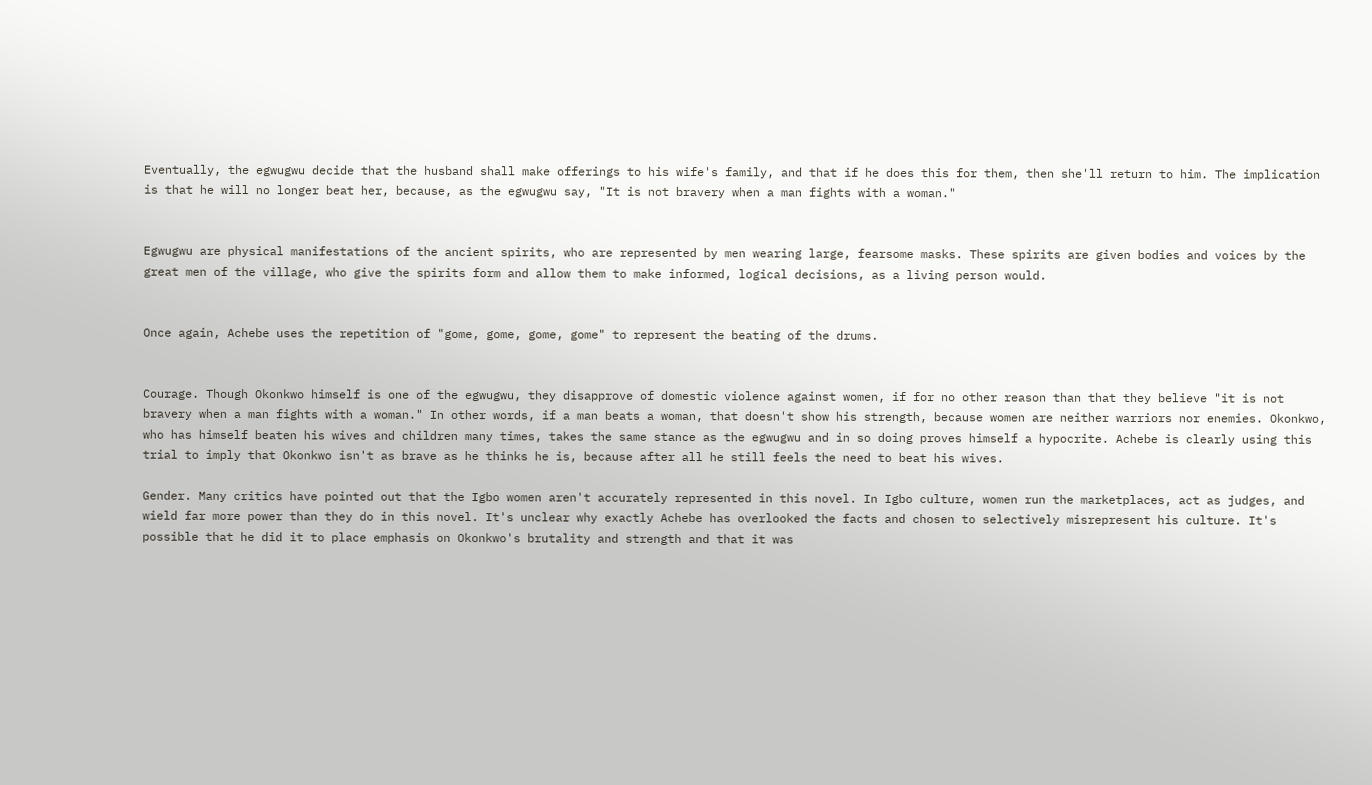Eventually, the egwugwu decide that the husband shall make offerings to his wife's family, and that if he does this for them, then she'll return to him. The implication is that he will no longer beat her, because, as the egwugwu say, "It is not bravery when a man fights with a woman."


Egwugwu are physical manifestations of the ancient spirits, who are represented by men wearing large, fearsome masks. These spirits are given bodies and voices by the great men of the village, who give the spirits form and allow them to make informed, logical decisions, as a living person would.


Once again, Achebe uses the repetition of "gome, gome, gome, gome" to represent the beating of the drums.


Courage. Though Okonkwo himself is one of the egwugwu, they disapprove of domestic violence against women, if for no other reason than that they believe "it is not bravery when a man fights with a woman." In other words, if a man beats a woman, that doesn't show his strength, because women are neither warriors nor enemies. Okonkwo, who has himself beaten his wives and children many times, takes the same stance as the egwugwu and in so doing proves himself a hypocrite. Achebe is clearly using this trial to imply that Okonkwo isn't as brave as he thinks he is, because after all he still feels the need to beat his wives.

Gender. Many critics have pointed out that the Igbo women aren't accurately represented in this novel. In Igbo culture, women run the marketplaces, act as judges, and wield far more power than they do in this novel. It's unclear why exactly Achebe has overlooked the facts and chosen to selectively misrepresent his culture. It's possible that he did it to place emphasis on Okonkwo's brutality and strength and that it was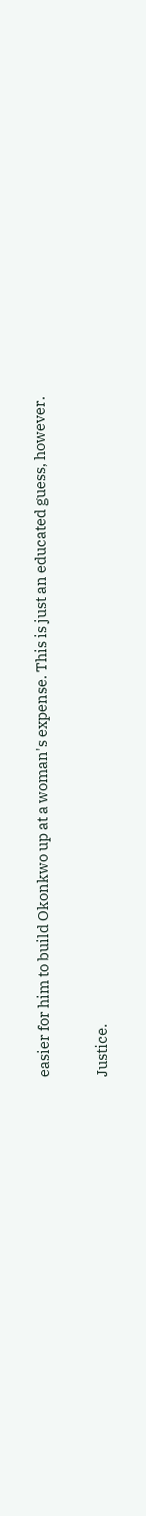easier for him to build Okonkwo up at a woman's expense. This is just an educated guess, however.

Justice.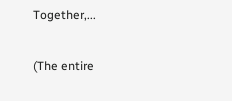Together,...

(The entire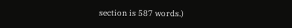section is 587 words.)